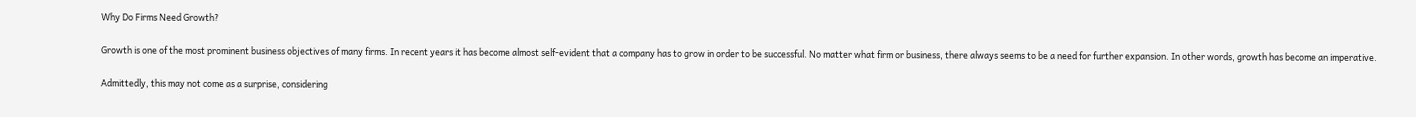Why Do Firms Need Growth?

Growth is one of the most prominent business objectives of many firms. In recent years it has become almost self-evident that a company has to grow in order to be successful. No matter what firm or business, there always seems to be a need for further expansion. In other words, growth has become an imperative.

Admittedly, this may not come as a surprise, considering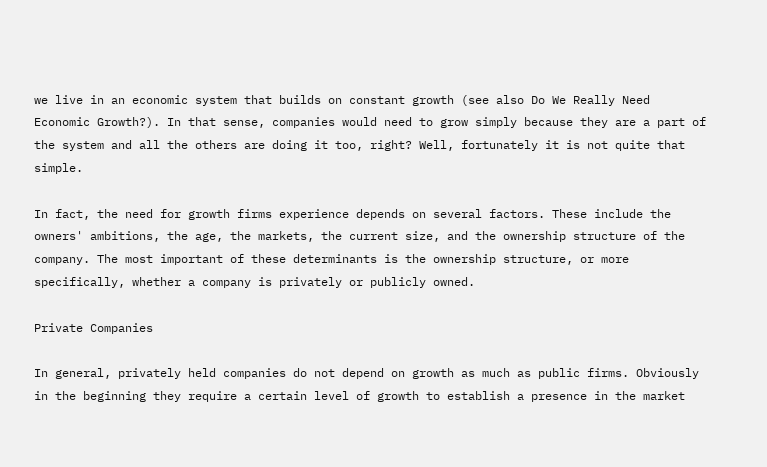we live in an economic system that builds on constant growth (see also Do We Really Need Economic Growth?). In that sense, companies would need to grow simply because they are a part of the system and all the others are doing it too, right? Well, fortunately it is not quite that simple.

In fact, the need for growth firms experience depends on several factors. These include the owners' ambitions, the age, the markets, the current size, and the ownership structure of the company. The most important of these determinants is the ownership structure, or more specifically, whether a company is privately or publicly owned.

Private Companies

In general, privately held companies do not depend on growth as much as public firms. Obviously in the beginning they require a certain level of growth to establish a presence in the market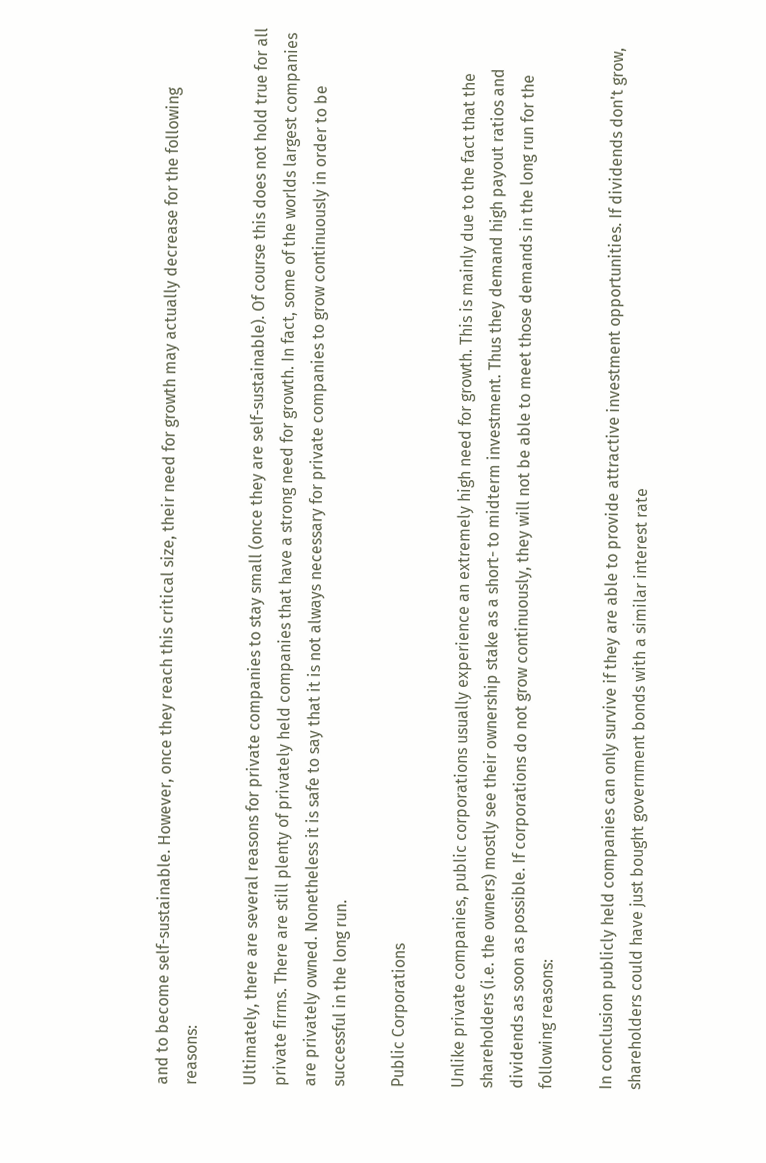and to become self-sustainable. However, once they reach this critical size, their need for growth may actually decrease for the following reasons:

Ultimately, there are several reasons for private companies to stay small (once they are self-sustainable). Of course this does not hold true for all private firms. There are still plenty of privately held companies that have a strong need for growth. In fact, some of the worlds largest companies are privately owned. Nonetheless it is safe to say that it is not always necessary for private companies to grow continuously in order to be successful in the long run.

Public Corporations

Unlike private companies, public corporations usually experience an extremely high need for growth. This is mainly due to the fact that the shareholders (i.e. the owners) mostly see their ownership stake as a short- to midterm investment. Thus they demand high payout ratios and dividends as soon as possible. If corporations do not grow continuously, they will not be able to meet those demands in the long run for the following reasons:

In conclusion publicly held companies can only survive if they are able to provide attractive investment opportunities. If dividends don't grow, shareholders could have just bought government bonds with a similar interest rate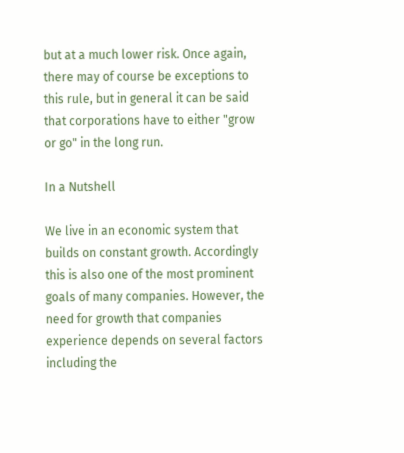but at a much lower risk. Once again, there may of course be exceptions to this rule, but in general it can be said that corporations have to either "grow or go" in the long run.

In a Nutshell

We live in an economic system that builds on constant growth. Accordingly this is also one of the most prominent goals of many companies. However, the need for growth that companies experience depends on several factors including the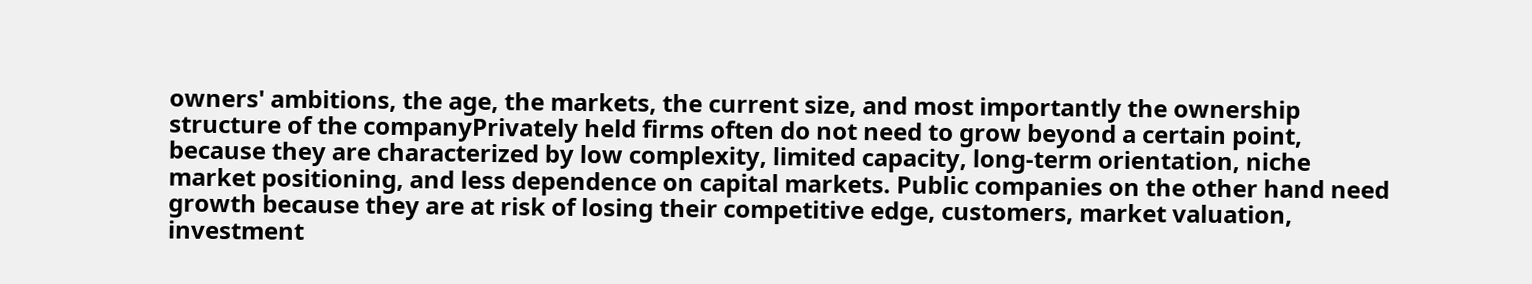owners' ambitions, the age, the markets, the current size, and most importantly the ownership structure of the companyPrivately held firms often do not need to grow beyond a certain point, because they are characterized by low complexity, limited capacity, long-term orientation, niche market positioning, and less dependence on capital markets. Public companies on the other hand need growth because they are at risk of losing their competitive edge, customers, market valuation, investment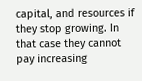capital, and resources if they stop growing. In that case they cannot pay increasing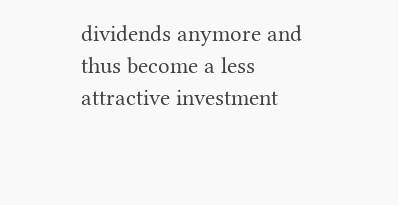dividends anymore and thus become a less attractive investment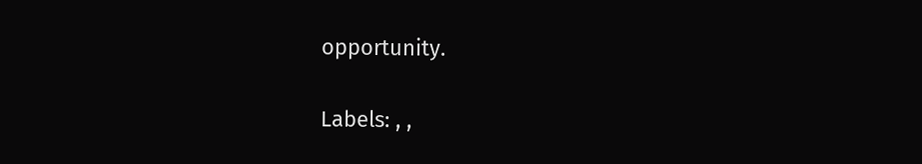opportunity.

Labels: , ,